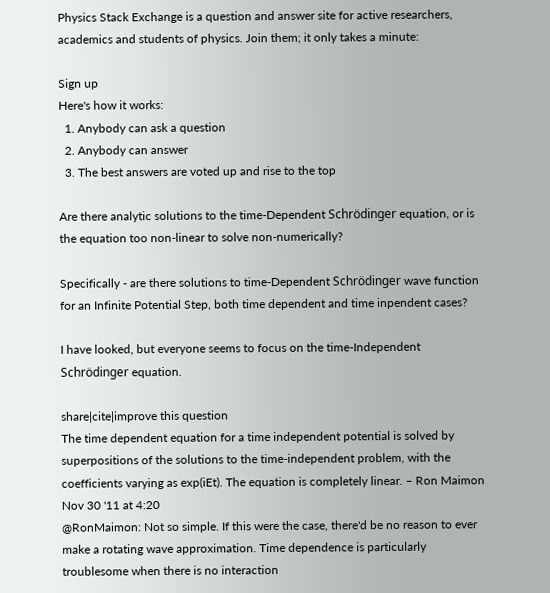Physics Stack Exchange is a question and answer site for active researchers, academics and students of physics. Join them; it only takes a minute:

Sign up
Here's how it works:
  1. Anybody can ask a question
  2. Anybody can answer
  3. The best answers are voted up and rise to the top

Are there analytic solutions to the time-Dependent Schrödinger equation, or is the equation too non-linear to solve non-numerically?

Specifically - are there solutions to time-Dependent Schrödinger wave function for an Infinite Potential Step, both time dependent and time inpendent cases?

I have looked, but everyone seems to focus on the time-Independent Schrödinger equation.

share|cite|improve this question
The time dependent equation for a time independent potential is solved by superpositions of the solutions to the time-independent problem, with the coefficients varying as exp(iEt). The equation is completely linear. – Ron Maimon Nov 30 '11 at 4:20
@RonMaimon: Not so simple. If this were the case, there'd be no reason to ever make a rotating wave approximation. Time dependence is particularly troublesome when there is no interaction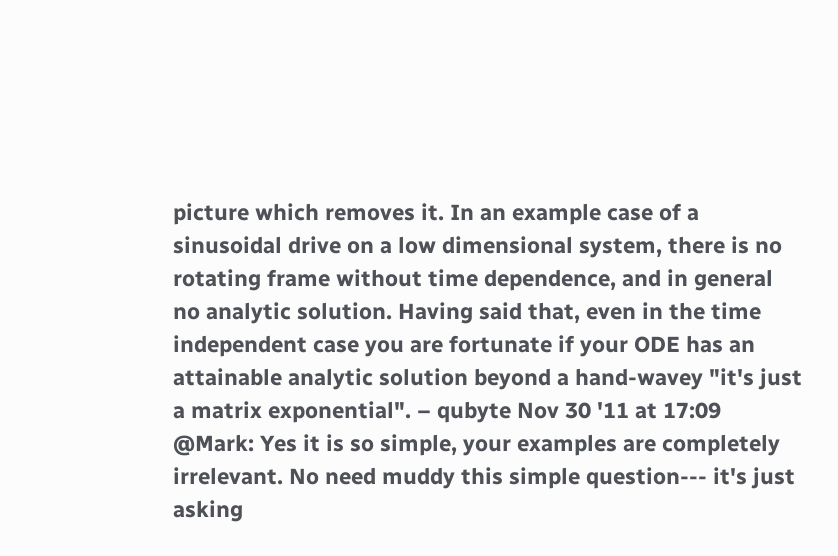picture which removes it. In an example case of a sinusoidal drive on a low dimensional system, there is no rotating frame without time dependence, and in general no analytic solution. Having said that, even in the time independent case you are fortunate if your ODE has an attainable analytic solution beyond a hand-wavey "it's just a matrix exponential". – qubyte Nov 30 '11 at 17:09
@Mark: Yes it is so simple, your examples are completely irrelevant. No need muddy this simple question--- it's just asking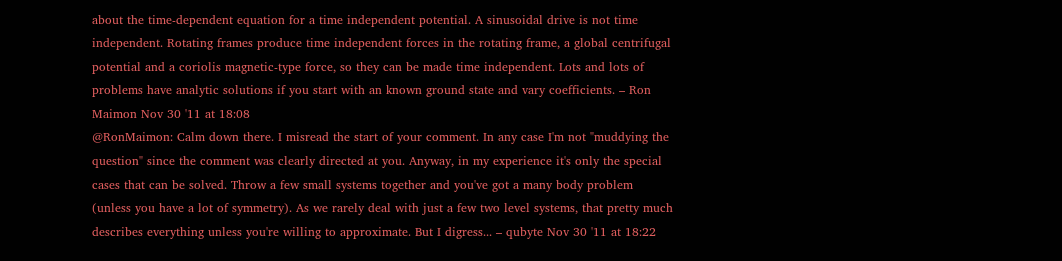about the time-dependent equation for a time independent potential. A sinusoidal drive is not time independent. Rotating frames produce time independent forces in the rotating frame, a global centrifugal potential and a coriolis magnetic-type force, so they can be made time independent. Lots and lots of problems have analytic solutions if you start with an known ground state and vary coefficients. – Ron Maimon Nov 30 '11 at 18:08
@RonMaimon: Calm down there. I misread the start of your comment. In any case I'm not "muddying the question" since the comment was clearly directed at you. Anyway, in my experience it's only the special cases that can be solved. Throw a few small systems together and you've got a many body problem (unless you have a lot of symmetry). As we rarely deal with just a few two level systems, that pretty much describes everything unless you're willing to approximate. But I digress... – qubyte Nov 30 '11 at 18:22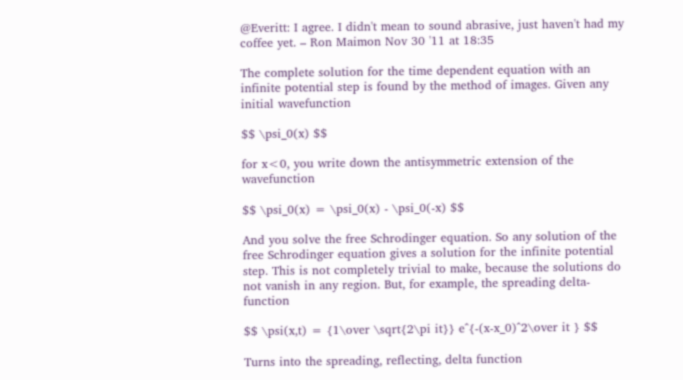@Everitt: I agree. I didn't mean to sound abrasive, just haven't had my coffee yet. – Ron Maimon Nov 30 '11 at 18:35

The complete solution for the time dependent equation with an infinite potential step is found by the method of images. Given any initial wavefunction

$$ \psi_0(x) $$

for x<0, you write down the antisymmetric extension of the wavefunction

$$ \psi_0(x) = \psi_0(x) - \psi_0(-x) $$

And you solve the free Schrodinger equation. So any solution of the free Schrodinger equation gives a solution for the infinite potential step. This is not completely trivial to make, because the solutions do not vanish in any region. But, for example, the spreading delta-function

$$ \psi(x,t) = {1\over \sqrt{2\pi it}} e^{-(x-x_0)^2\over it } $$

Turns into the spreading, reflecting, delta function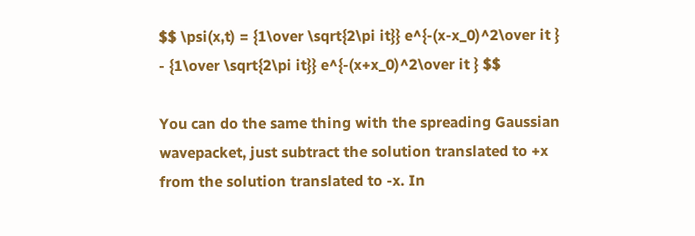$$ \psi(x,t) = {1\over \sqrt{2\pi it}} e^{-(x-x_0)^2\over it } - {1\over \sqrt{2\pi it}} e^{-(x+x_0)^2\over it } $$

You can do the same thing with the spreading Gaussian wavepacket, just subtract the solution translated to +x from the solution translated to -x. In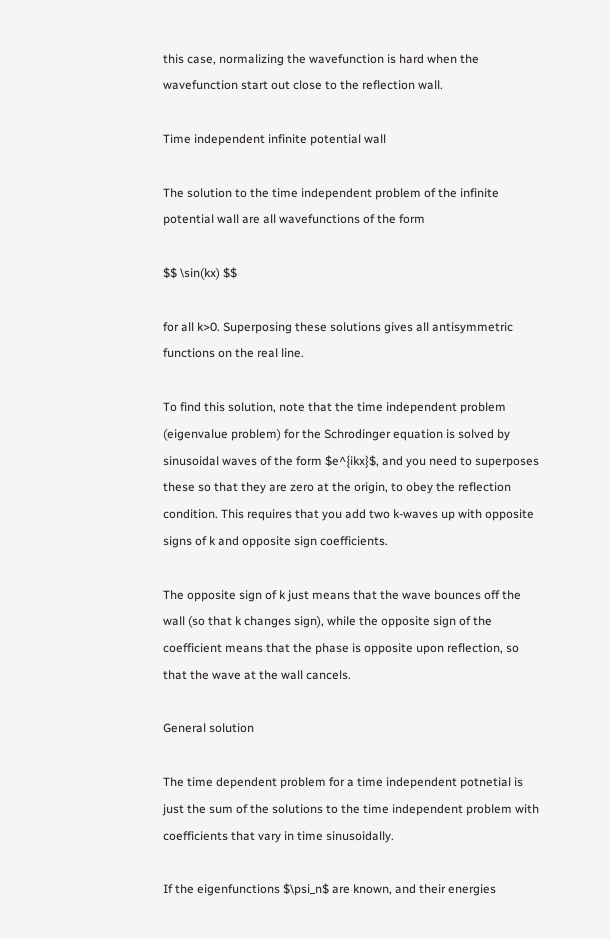this case, normalizing the wavefunction is hard when the wavefunction start out close to the reflection wall.

Time independent infinite potential wall

The solution to the time independent problem of the infinite potential wall are all wavefunctions of the form

$$ \sin(kx) $$

for all k>0. Superposing these solutions gives all antisymmetric functions on the real line.

To find this solution, note that the time independent problem (eigenvalue problem) for the Schrodinger equation is solved by sinusoidal waves of the form $e^{ikx}$, and you need to superposes these so that they are zero at the origin, to obey the reflection condition. This requires that you add two k-waves up with opposite signs of k and opposite sign coefficients.

The opposite sign of k just means that the wave bounces off the wall (so that k changes sign), while the opposite sign of the coefficient means that the phase is opposite upon reflection, so that the wave at the wall cancels.

General solution

The time dependent problem for a time independent potnetial is just the sum of the solutions to the time independent problem with coefficients that vary in time sinusoidally.

If the eigenfunctions $\psi_n$ are known, and their energies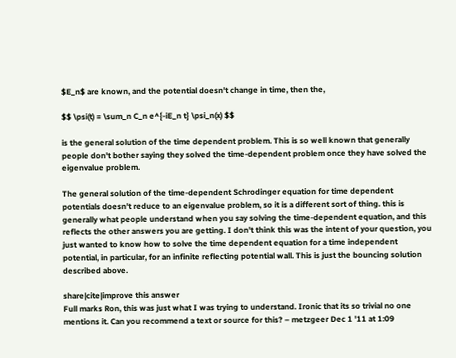$E_n$ are known, and the potential doesn't change in time, then the,

$$ \psi(t) = \sum_n C_n e^{-iE_n t} \psi_n(x) $$

is the general solution of the time dependent problem. This is so well known that generally people don't bother saying they solved the time-dependent problem once they have solved the eigenvalue problem.

The general solution of the time-dependent Schrodinger equation for time dependent potentials doesn't reduce to an eigenvalue problem, so it is a different sort of thing. this is generally what people understand when you say solving the time-dependent equation, and this reflects the other answers you are getting. I don't think this was the intent of your question, you just wanted to know how to solve the time dependent equation for a time independent potential, in particular, for an infinite reflecting potential wall. This is just the bouncing solution described above.

share|cite|improve this answer
Full marks Ron, this was just what I was trying to understand. Ironic that its so trivial no one mentions it. Can you recommend a text or source for this? – metzgeer Dec 1 '11 at 1:09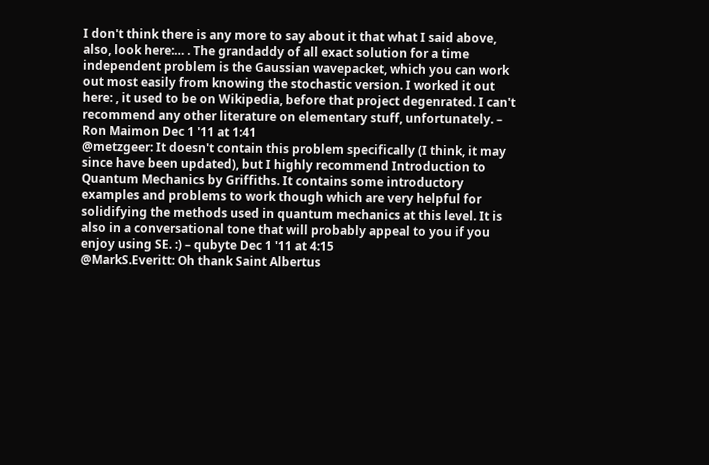I don't think there is any more to say about it that what I said above, also, look here:… . The grandaddy of all exact solution for a time independent problem is the Gaussian wavepacket, which you can work out most easily from knowing the stochastic version. I worked it out here: , it used to be on Wikipedia, before that project degenrated. I can't recommend any other literature on elementary stuff, unfortunately. – Ron Maimon Dec 1 '11 at 1:41
@metzgeer: It doesn't contain this problem specifically (I think, it may since have been updated), but I highly recommend Introduction to Quantum Mechanics by Griffiths. It contains some introductory examples and problems to work though which are very helpful for solidifying the methods used in quantum mechanics at this level. It is also in a conversational tone that will probably appeal to you if you enjoy using SE. :) – qubyte Dec 1 '11 at 4:15
@MarkS.Everitt: Oh thank Saint Albertus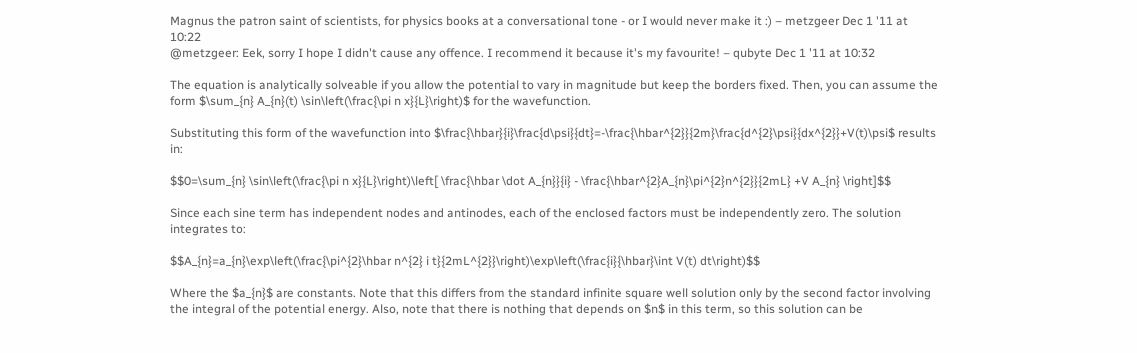Magnus the patron saint of scientists, for physics books at a conversational tone - or I would never make it :) – metzgeer Dec 1 '11 at 10:22
@metzgeer: Eek, sorry I hope I didn't cause any offence. I recommend it because it's my favourite! – qubyte Dec 1 '11 at 10:32

The equation is analytically solveable if you allow the potential to vary in magnitude but keep the borders fixed. Then, you can assume the form $\sum_{n} A_{n}(t) \sin\left(\frac{\pi n x}{L}\right)$ for the wavefunction.

Substituting this form of the wavefunction into $\frac{\hbar}{i}\frac{d\psi}{dt}=-\frac{\hbar^{2}}{2m}\frac{d^{2}\psi}{dx^{2}}+V(t)\psi$ results in:

$$0=\sum_{n} \sin\left(\frac{\pi n x}{L}\right)\left[ \frac{\hbar \dot A_{n}}{i} - \frac{\hbar^{2}A_{n}\pi^{2}n^{2}}{2mL} +V A_{n} \right]$$

Since each sine term has independent nodes and antinodes, each of the enclosed factors must be independently zero. The solution integrates to:

$$A_{n}=a_{n}\exp\left(\frac{\pi^{2}\hbar n^{2} i t}{2mL^{2}}\right)\exp\left(\frac{i}{\hbar}\int V(t) dt\right)$$

Where the $a_{n}$ are constants. Note that this differs from the standard infinite square well solution only by the second factor involving the integral of the potential energy. Also, note that there is nothing that depends on $n$ in this term, so this solution can be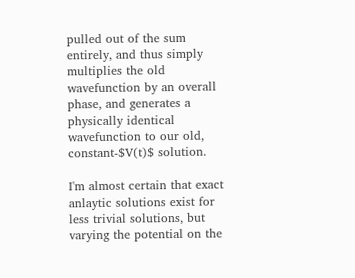pulled out of the sum entirely, and thus simply multiplies the old wavefunction by an overall phase, and generates a physically identical wavefunction to our old, constant-$V(t)$ solution.

I'm almost certain that exact anlaytic solutions exist for less trivial solutions, but varying the potential on the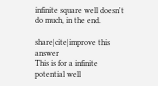infinite square well doesn't do much, in the end.

share|cite|improve this answer
This is for a infinite potential well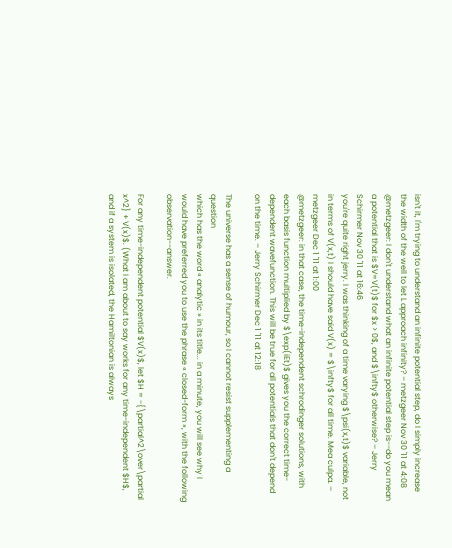isn't it, I'm trying to understand an infinite potential step, do I simply increase the width of the well to let L approach infinity? – metzgeer Nov 30 '11 at 4:08
@metzgeer: I don't understand what an infinite potential step is--do you mean a potential that is $V=V(t)$ for $x > 0$, and $\infty$ otherwise? – Jerry Schirmer Nov 30 '11 at 16:46
you're quite right jerry. I was thinking of a time varying $\psi(x,t)$ variable, not in terms of V(x,t) I should have said V(x) = $\infty$ for all time. Mea culpa. – metzgeer Dec 1 '11 at 1:00
@metzgeer: in that case, the time-independent schrodinger solutions, with each basis function multiplied by $\exp(iEt)$ gives you the correct time-dependent wavefunction. This will be true for all potentials that don't depend on the time. – Jerry Schirmer Dec 1 '11 at 12:18

The universe has a sense of humour, so I cannot resist supplementing a question
which has the word « analytic » in its title... in a minute, you will see why I would have preferred you to use the phrase « closed-form », with the following observation--answer.

For any time-independent potential $V(x)$, let $H = -{\partial^2\over\partial x^2} + V(x)$. (What I am about to say works for any time-independent $H$, and if a system is isolated, the Hamiltonian is always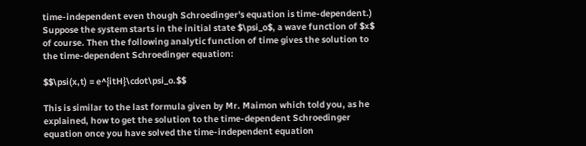time-independent even though Schroedinger's equation is time-dependent.) Suppose the system starts in the initial state $\psi_o$, a wave function of $x$ of course. Then the following analytic function of time gives the solution to the time-dependent Schroedinger equation:

$$\psi(x,t) = e^{itH}\cdot\psi_o.$$

This is similar to the last formula given by Mr. Maimon which told you, as he explained, how to get the solution to the time-dependent Schroedinger equation once you have solved the time-independent equation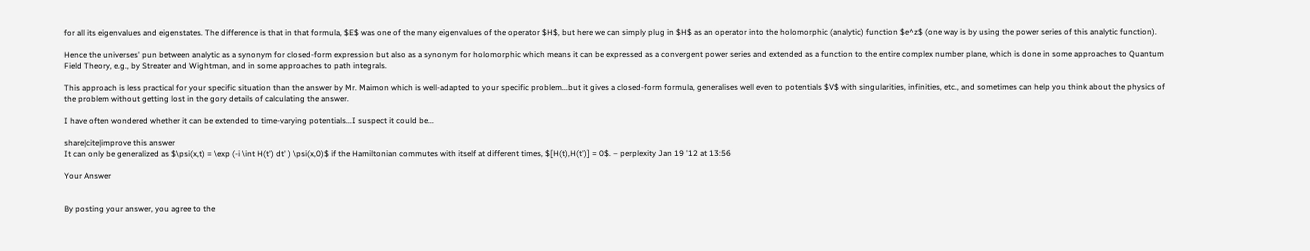for all its eigenvalues and eigenstates. The difference is that in that formula, $E$ was one of the many eigenvalues of the operator $H$, but here we can simply plug in $H$ as an operator into the holomorphic (analytic) function $e^z$ (one way is by using the power series of this analytic function).

Hence the universes' pun between analytic as a synonym for closed-form expression but also as a synonym for holomorphic which means it can be expressed as a convergent power series and extended as a function to the entire complex number plane, which is done in some approaches to Quantum Field Theory, e.g., by Streater and Wightman, and in some approaches to path integrals.

This approach is less practical for your specific situation than the answer by Mr. Maimon which is well-adapted to your specific problem...but it gives a closed-form formula, generalises well even to potentials $V$ with singularities, infinities, etc., and sometimes can help you think about the physics of the problem without getting lost in the gory details of calculating the answer.

I have often wondered whether it can be extended to time-varying potentials...I suspect it could be...

share|cite|improve this answer
It can only be generalized as $\psi(x,t) = \exp (-i \int H(t') dt' ) \psi(x,0)$ if the Hamiltonian commutes with itself at different times, $[H(t),H(t')] = 0$. – perplexity Jan 19 '12 at 13:56

Your Answer


By posting your answer, you agree to the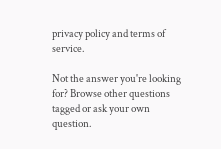privacy policy and terms of service.

Not the answer you're looking for? Browse other questions tagged or ask your own question.